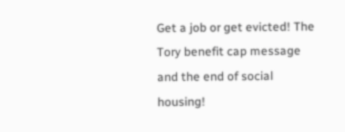Get a job or get evicted! The Tory benefit cap message and the end of social housing!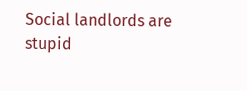Social landlords are stupid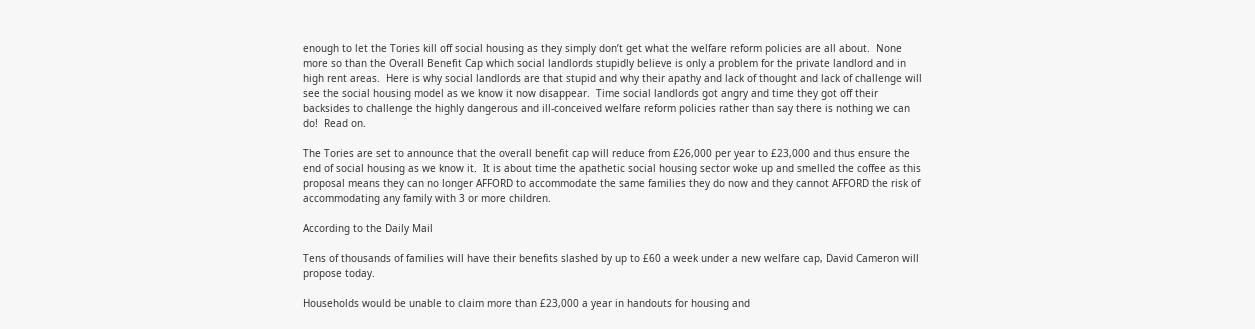enough to let the Tories kill off social housing as they simply don’t get what the welfare reform policies are all about.  None more so than the Overall Benefit Cap which social landlords stupidly believe is only a problem for the private landlord and in high rent areas.  Here is why social landlords are that stupid and why their apathy and lack of thought and lack of challenge will see the social housing model as we know it now disappear.  Time social landlords got angry and time they got off their backsides to challenge the highly dangerous and ill-conceived welfare reform policies rather than say there is nothing we can do!  Read on.

The Tories are set to announce that the overall benefit cap will reduce from £26,000 per year to £23,000 and thus ensure the end of social housing as we know it.  It is about time the apathetic social housing sector woke up and smelled the coffee as this proposal means they can no longer AFFORD to accommodate the same families they do now and they cannot AFFORD the risk of accommodating any family with 3 or more children.

According to the Daily Mail

Tens of thousands of families will have their benefits slashed by up to £60 a week under a new welfare cap, David Cameron will propose today.

Households would be unable to claim more than £23,000 a year in handouts for housing and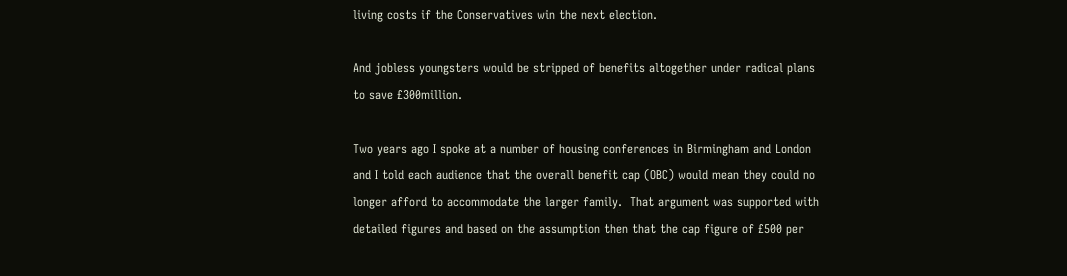living costs if the Conservatives win the next election.

And jobless youngsters would be stripped of benefits altogether under radical plans to save £300million.

Two years ago I spoke at a number of housing conferences in Birmingham and London and I told each audience that the overall benefit cap (OBC) would mean they could no longer afford to accommodate the larger family.  That argument was supported with detailed figures and based on the assumption then that the cap figure of £500 per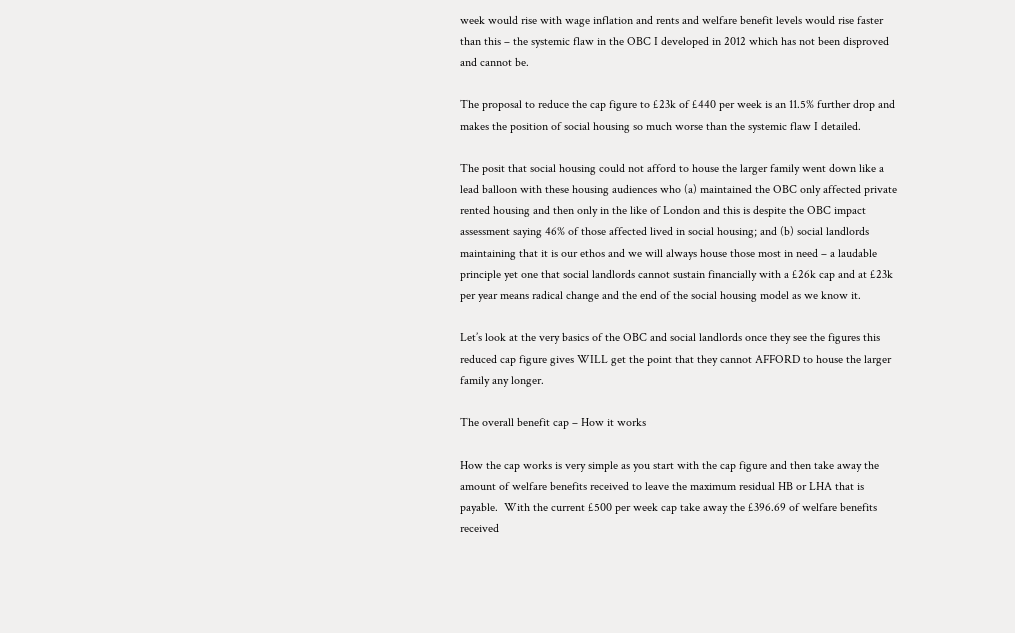week would rise with wage inflation and rents and welfare benefit levels would rise faster than this – the systemic flaw in the OBC I developed in 2012 which has not been disproved and cannot be.

The proposal to reduce the cap figure to £23k of £440 per week is an 11.5% further drop and makes the position of social housing so much worse than the systemic flaw I detailed.

The posit that social housing could not afford to house the larger family went down like a lead balloon with these housing audiences who (a) maintained the OBC only affected private rented housing and then only in the like of London and this is despite the OBC impact assessment saying 46% of those affected lived in social housing; and (b) social landlords maintaining that it is our ethos and we will always house those most in need – a laudable principle yet one that social landlords cannot sustain financially with a £26k cap and at £23k per year means radical change and the end of the social housing model as we know it.

Let’s look at the very basics of the OBC and social landlords once they see the figures this reduced cap figure gives WILL get the point that they cannot AFFORD to house the larger family any longer.

The overall benefit cap – How it works

How the cap works is very simple as you start with the cap figure and then take away the amount of welfare benefits received to leave the maximum residual HB or LHA that is payable.  With the current £500 per week cap take away the £396.69 of welfare benefits received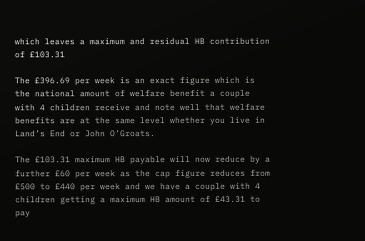which leaves a maximum and residual HB contribution of £103.31

The £396.69 per week is an exact figure which is the national amount of welfare benefit a couple with 4 children receive and note well that welfare benefits are at the same level whether you live in Land’s End or John O’Groats.

The £103.31 maximum HB payable will now reduce by a further £60 per week as the cap figure reduces from £500 to £440 per week and we have a couple with 4 children getting a maximum HB amount of £43.31 to pay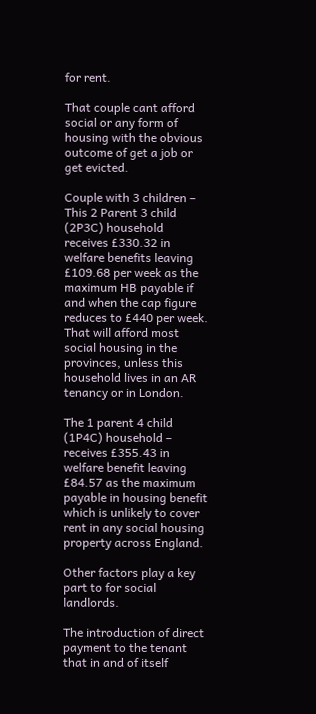for rent.

That couple cant afford social or any form of housing with the obvious outcome of get a job or get evicted.

Couple with 3 children – This 2 Parent 3 child (2P3C) household receives £330.32 in welfare benefits leaving £109.68 per week as the maximum HB payable if and when the cap figure reduces to £440 per week.  That will afford most social housing in the provinces, unless this household lives in an AR tenancy or in London.

The 1 parent 4 child (1P4C) household – receives £355.43 in welfare benefit leaving £84.57 as the maximum payable in housing benefit which is unlikely to cover rent in any social housing property across England.

Other factors play a key part to for social landlords.

The introduction of direct payment to the tenant that in and of itself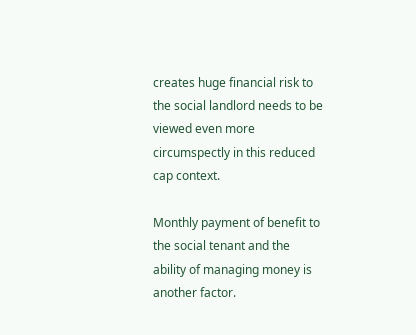creates huge financial risk to the social landlord needs to be viewed even more circumspectly in this reduced cap context.

Monthly payment of benefit to the social tenant and the ability of managing money is another factor.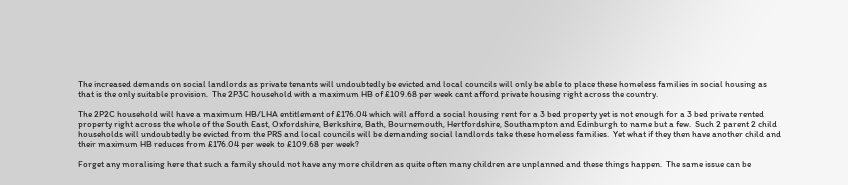The increased demands on social landlords as private tenants will undoubtedly be evicted and local councils will only be able to place these homeless families in social housing as that is the only suitable provision.  The 2P3C household with a maximum HB of £109.68 per week cant afford private housing right across the country.

The 2P2C household will have a maximum HB/LHA entitlement of £176.04 which will afford a social housing rent for a 3 bed property yet is not enough for a 3 bed private rented property right across the whole of the South East, Oxfordshire, Berkshire, Bath, Bournemouth, Hertfordshire, Southampton and Edinburgh to name but a few.  Such 2 parent 2 child households will undoubtedly be evicted from the PRS and local councils will be demanding social landlords take these homeless families.  Yet what if they then have another child and their maximum HB reduces from £176.04 per week to £109.68 per week?

Forget any moralising here that such a family should not have any more children as quite often many children are unplanned and these things happen.  The same issue can be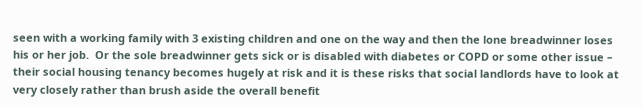seen with a working family with 3 existing children and one on the way and then the lone breadwinner loses his or her job.  Or the sole breadwinner gets sick or is disabled with diabetes or COPD or some other issue – their social housing tenancy becomes hugely at risk and it is these risks that social landlords have to look at very closely rather than brush aside the overall benefit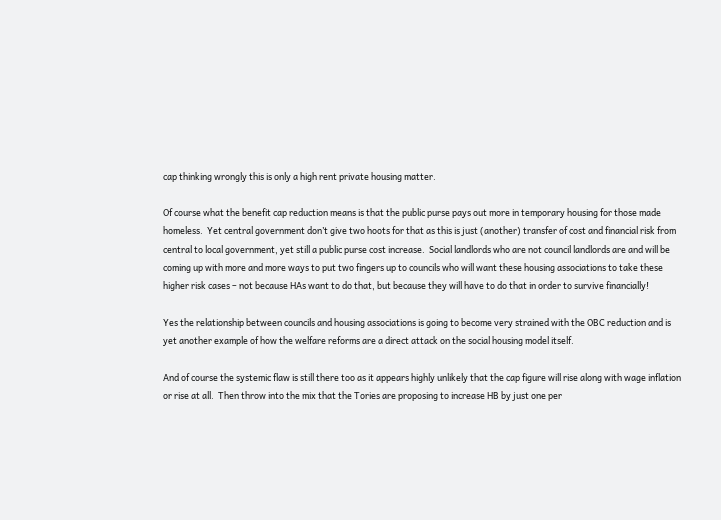cap thinking wrongly this is only a high rent private housing matter.

Of course what the benefit cap reduction means is that the public purse pays out more in temporary housing for those made homeless.  Yet central government don’t give two hoots for that as this is just (another) transfer of cost and financial risk from central to local government, yet still a public purse cost increase.  Social landlords who are not council landlords are and will be coming up with more and more ways to put two fingers up to councils who will want these housing associations to take these higher risk cases – not because HAs want to do that, but because they will have to do that in order to survive financially!

Yes the relationship between councils and housing associations is going to become very strained with the OBC reduction and is yet another example of how the welfare reforms are a direct attack on the social housing model itself.

And of course the systemic flaw is still there too as it appears highly unlikely that the cap figure will rise along with wage inflation or rise at all.  Then throw into the mix that the Tories are proposing to increase HB by just one per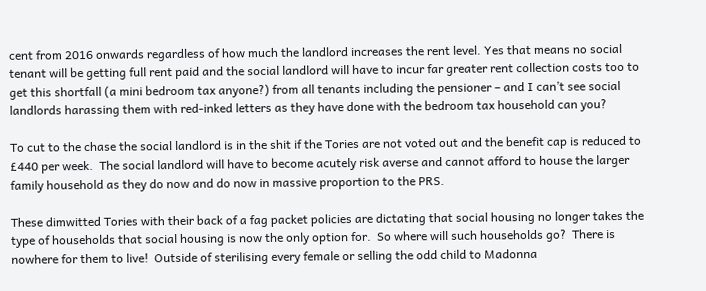cent from 2016 onwards regardless of how much the landlord increases the rent level. Yes that means no social tenant will be getting full rent paid and the social landlord will have to incur far greater rent collection costs too to get this shortfall (a mini bedroom tax anyone?) from all tenants including the pensioner – and I can’t see social landlords harassing them with red-inked letters as they have done with the bedroom tax household can you?

To cut to the chase the social landlord is in the shit if the Tories are not voted out and the benefit cap is reduced to £440 per week.  The social landlord will have to become acutely risk averse and cannot afford to house the larger family household as they do now and do now in massive proportion to the PRS.

These dimwitted Tories with their back of a fag packet policies are dictating that social housing no longer takes the type of households that social housing is now the only option for.  So where will such households go?  There is nowhere for them to live!  Outside of sterilising every female or selling the odd child to Madonna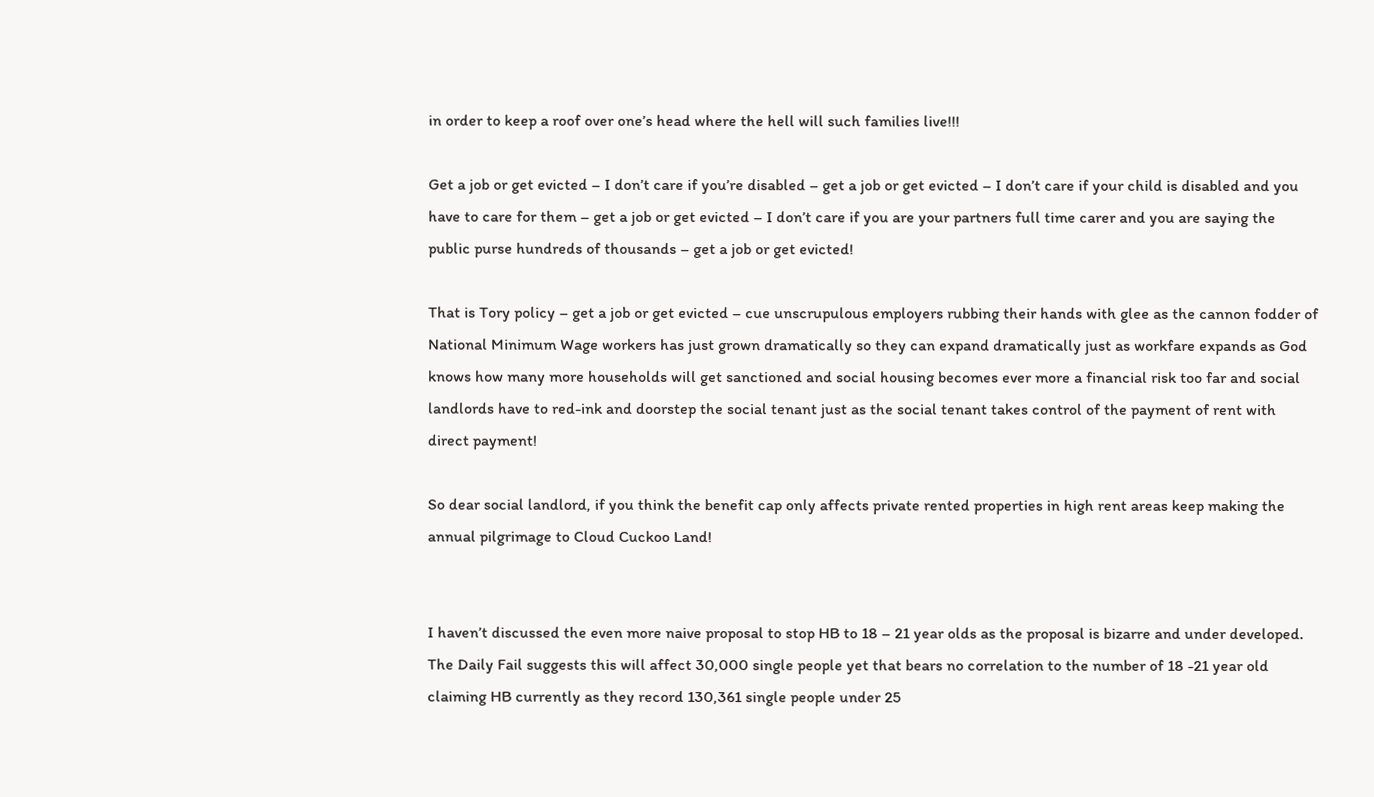in order to keep a roof over one’s head where the hell will such families live!!!

Get a job or get evicted – I don’t care if you’re disabled – get a job or get evicted – I don’t care if your child is disabled and you have to care for them – get a job or get evicted – I don’t care if you are your partners full time carer and you are saying the public purse hundreds of thousands – get a job or get evicted!

That is Tory policy – get a job or get evicted – cue unscrupulous employers rubbing their hands with glee as the cannon fodder of National Minimum Wage workers has just grown dramatically so they can expand dramatically just as workfare expands as God knows how many more households will get sanctioned and social housing becomes ever more a financial risk too far and social landlords have to red-ink and doorstep the social tenant just as the social tenant takes control of the payment of rent with direct payment!

So dear social landlord, if you think the benefit cap only affects private rented properties in high rent areas keep making the annual pilgrimage to Cloud Cuckoo Land!


I haven’t discussed the even more naive proposal to stop HB to 18 – 21 year olds as the proposal is bizarre and under developed.  The Daily Fail suggests this will affect 30,000 single people yet that bears no correlation to the number of 18 -21 year old claiming HB currently as they record 130,361 single people under 25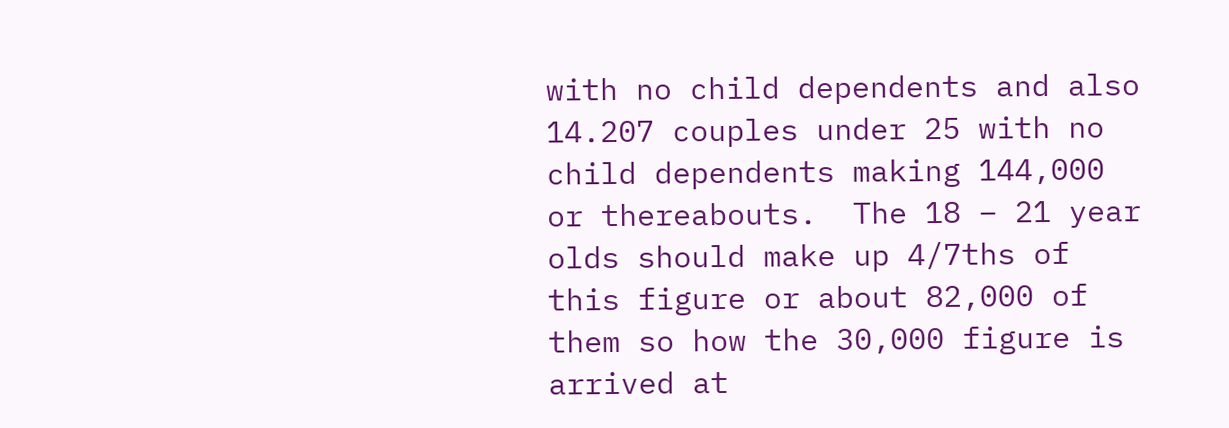with no child dependents and also 14.207 couples under 25 with no child dependents making 144,000 or thereabouts.  The 18 – 21 year olds should make up 4/7ths of this figure or about 82,000 of them so how the 30,000 figure is arrived at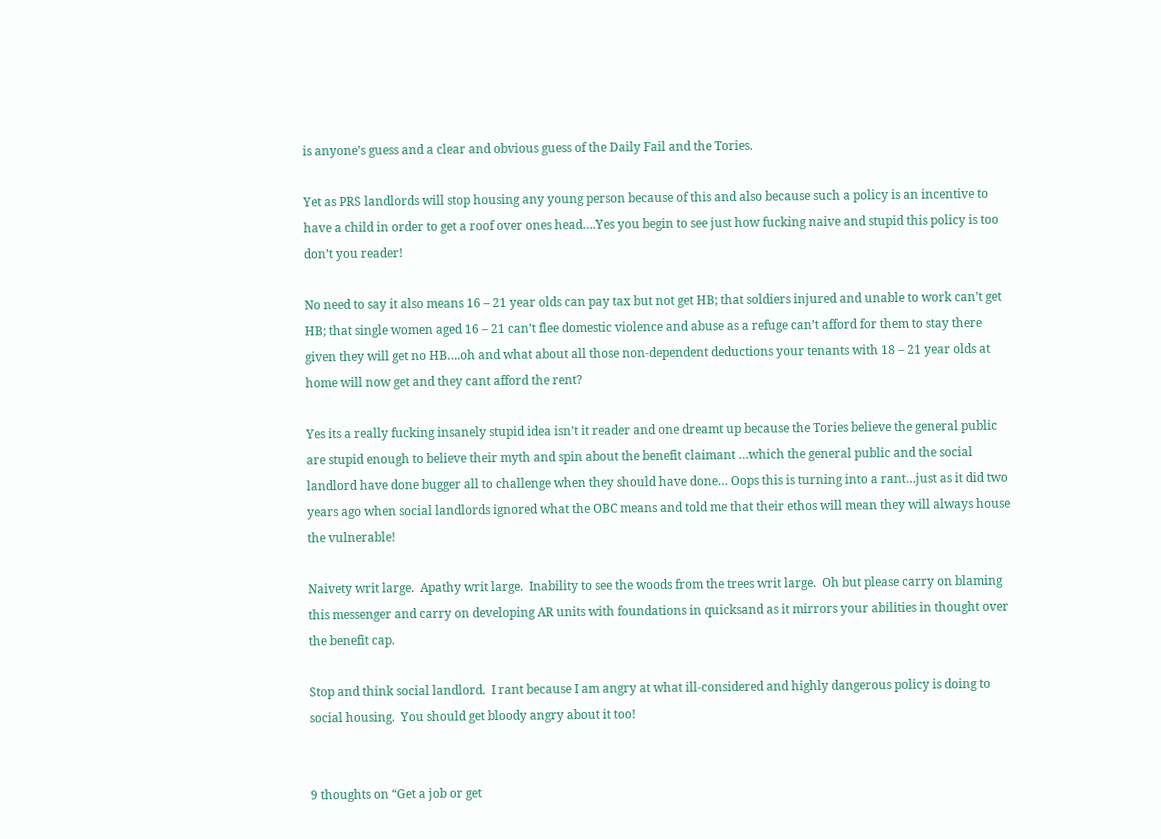is anyone’s guess and a clear and obvious guess of the Daily Fail and the Tories.

Yet as PRS landlords will stop housing any young person because of this and also because such a policy is an incentive to have a child in order to get a roof over ones head….Yes you begin to see just how fucking naive and stupid this policy is too don’t you reader!

No need to say it also means 16 – 21 year olds can pay tax but not get HB; that soldiers injured and unable to work can’t get HB; that single women aged 16 – 21 can’t flee domestic violence and abuse as a refuge can’t afford for them to stay there given they will get no HB….oh and what about all those non-dependent deductions your tenants with 18 – 21 year olds at home will now get and they cant afford the rent?

Yes its a really fucking insanely stupid idea isn’t it reader and one dreamt up because the Tories believe the general public are stupid enough to believe their myth and spin about the benefit claimant …which the general public and the social landlord have done bugger all to challenge when they should have done… Oops this is turning into a rant…just as it did two years ago when social landlords ignored what the OBC means and told me that their ethos will mean they will always house the vulnerable!

Naivety writ large.  Apathy writ large.  Inability to see the woods from the trees writ large.  Oh but please carry on blaming this messenger and carry on developing AR units with foundations in quicksand as it mirrors your abilities in thought over the benefit cap.

Stop and think social landlord.  I rant because I am angry at what ill-considered and highly dangerous policy is doing to social housing.  You should get bloody angry about it too!


9 thoughts on “Get a job or get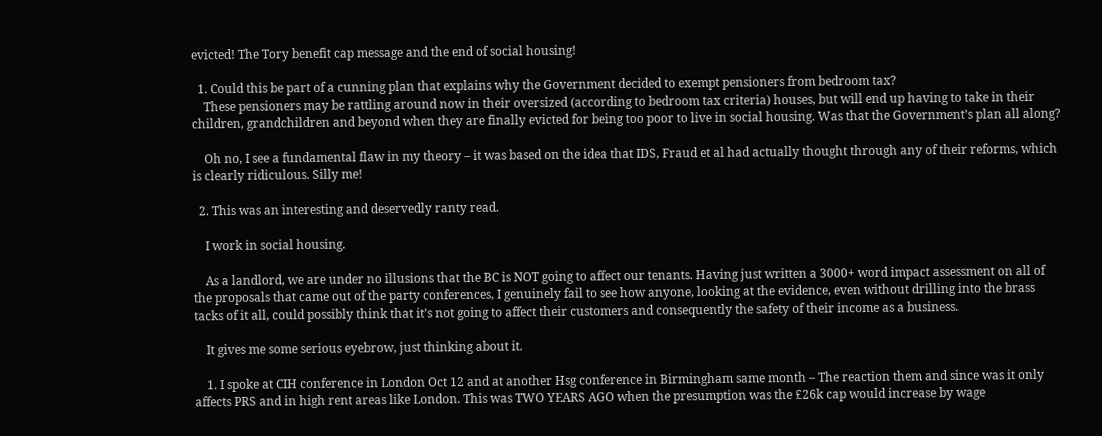evicted! The Tory benefit cap message and the end of social housing!

  1. Could this be part of a cunning plan that explains why the Government decided to exempt pensioners from bedroom tax?
    These pensioners may be rattling around now in their oversized (according to bedroom tax criteria) houses, but will end up having to take in their children, grandchildren and beyond when they are finally evicted for being too poor to live in social housing. Was that the Government’s plan all along?

    Oh no, I see a fundamental flaw in my theory – it was based on the idea that IDS, Fraud et al had actually thought through any of their reforms, which is clearly ridiculous. Silly me!

  2. This was an interesting and deservedly ranty read.

    I work in social housing.

    As a landlord, we are under no illusions that the BC is NOT going to affect our tenants. Having just written a 3000+ word impact assessment on all of the proposals that came out of the party conferences, I genuinely fail to see how anyone, looking at the evidence, even without drilling into the brass tacks of it all, could possibly think that it’s not going to affect their customers and consequently the safety of their income as a business.

    It gives me some serious eyebrow, just thinking about it.

    1. I spoke at CIH conference in London Oct 12 and at another Hsg conference in Birmingham same month – The reaction them and since was it only affects PRS and in high rent areas like London. This was TWO YEARS AGO when the presumption was the £26k cap would increase by wage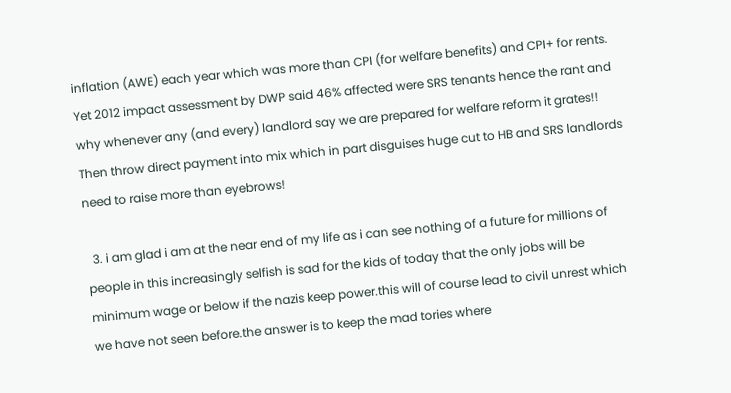inflation (AWE) each year which was more than CPI (for welfare benefits) and CPI+ for rents. Yet 2012 impact assessment by DWP said 46% affected were SRS tenants hence the rant and why whenever any (and every) landlord say we are prepared for welfare reform it grates!! Then throw direct payment into mix which in part disguises huge cut to HB and SRS landlords need to raise more than eyebrows!

  3. i am glad i am at the near end of my life as i can see nothing of a future for millions of people in this increasingly selfish is sad for the kids of today that the only jobs will be minimum wage or below if the nazis keep power.this will of course lead to civil unrest which we have not seen before.the answer is to keep the mad tories where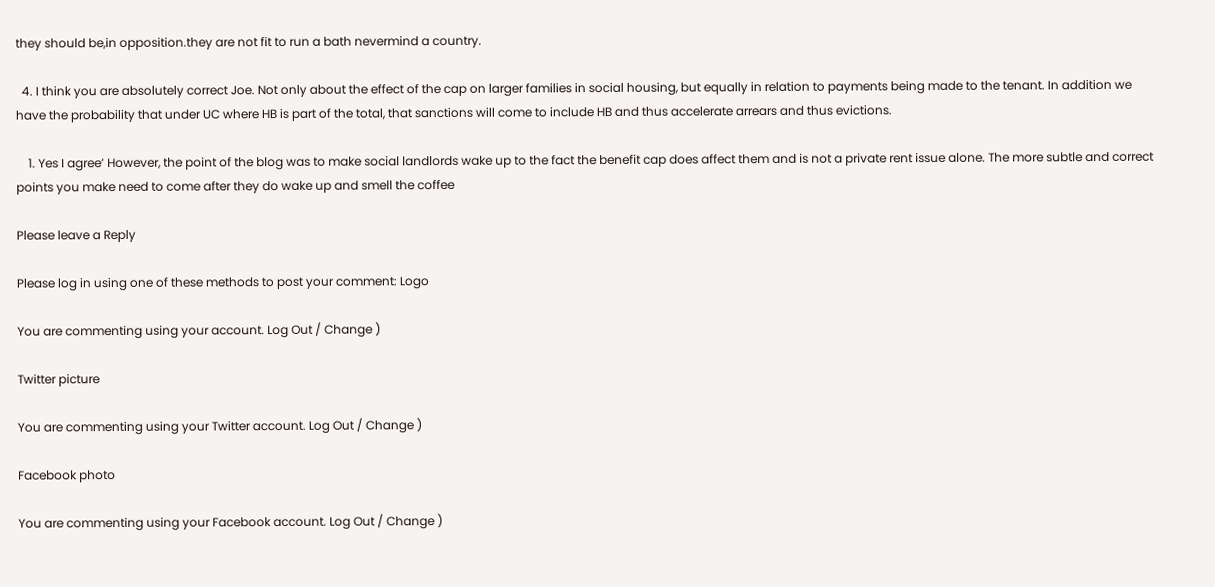they should be,in opposition.they are not fit to run a bath nevermind a country.

  4. I think you are absolutely correct Joe. Not only about the effect of the cap on larger families in social housing, but equally in relation to payments being made to the tenant. In addition we have the probability that under UC where HB is part of the total, that sanctions will come to include HB and thus accelerate arrears and thus evictions.

    1. Yes I agree’ However, the point of the blog was to make social landlords wake up to the fact the benefit cap does affect them and is not a private rent issue alone. The more subtle and correct points you make need to come after they do wake up and smell the coffee

Please leave a Reply

Please log in using one of these methods to post your comment: Logo

You are commenting using your account. Log Out / Change )

Twitter picture

You are commenting using your Twitter account. Log Out / Change )

Facebook photo

You are commenting using your Facebook account. Log Out / Change )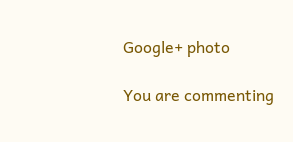Google+ photo

You are commenting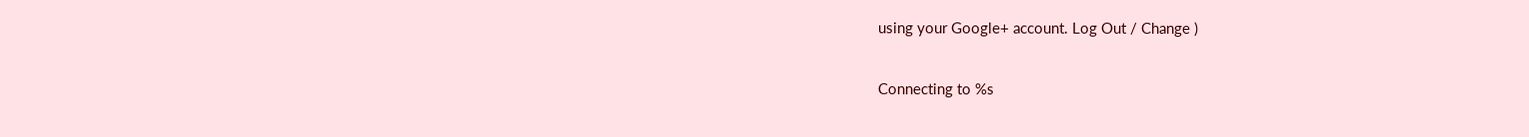using your Google+ account. Log Out / Change )

Connecting to %s